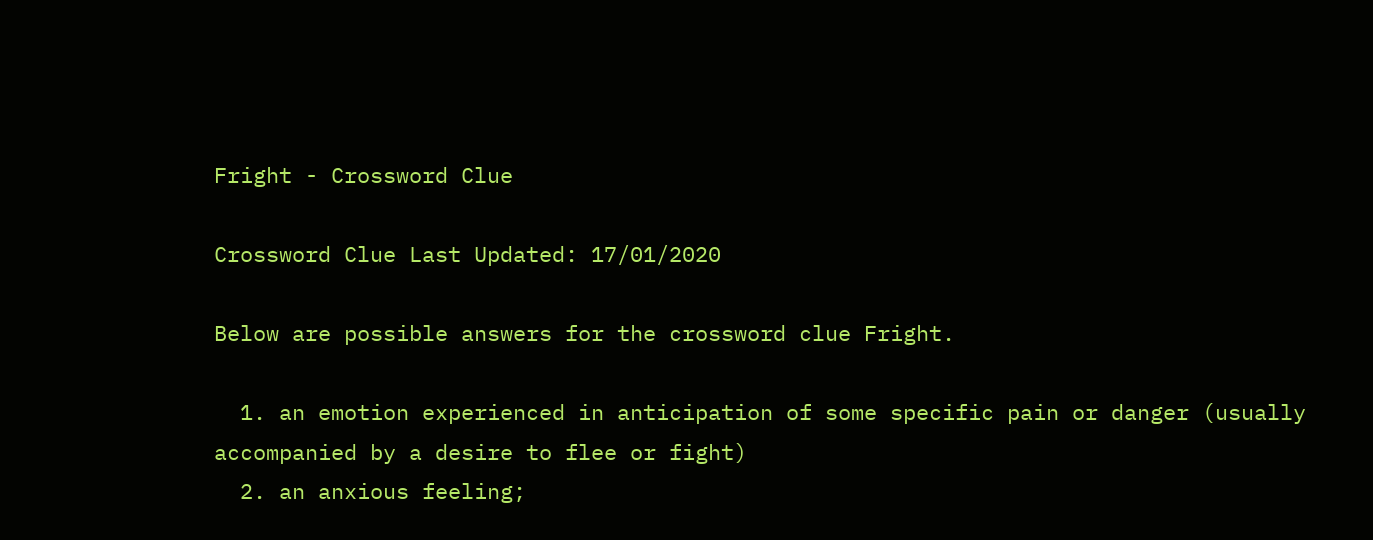Fright - Crossword Clue

Crossword Clue Last Updated: 17/01/2020

Below are possible answers for the crossword clue Fright.

  1. an emotion experienced in anticipation of some specific pain or danger (usually accompanied by a desire to flee or fight)
  2. an anxious feeling;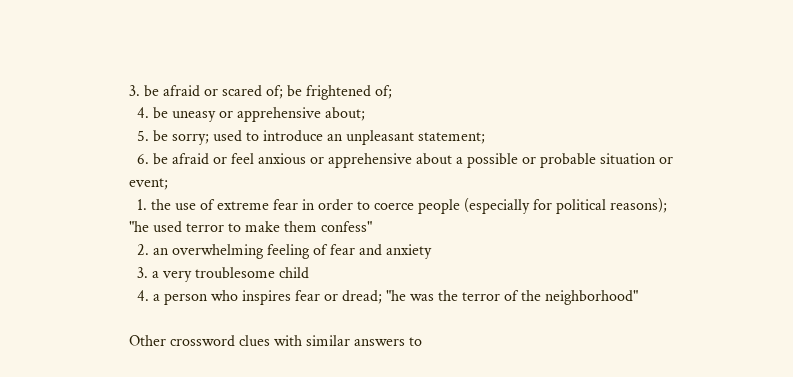3. be afraid or scared of; be frightened of;
  4. be uneasy or apprehensive about;
  5. be sorry; used to introduce an unpleasant statement;
  6. be afraid or feel anxious or apprehensive about a possible or probable situation or event;
  1. the use of extreme fear in order to coerce people (especially for political reasons); "he used terror to make them confess"
  2. an overwhelming feeling of fear and anxiety
  3. a very troublesome child
  4. a person who inspires fear or dread; "he was the terror of the neighborhood"

Other crossword clues with similar answers to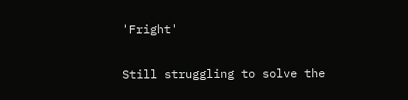'Fright'

Still struggling to solve the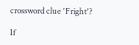crossword clue 'Fright'?

If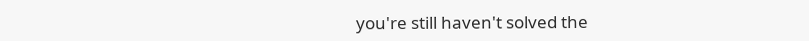you're still haven't solved the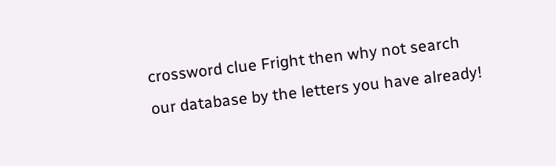crossword clue Fright then why not search our database by the letters you have already!